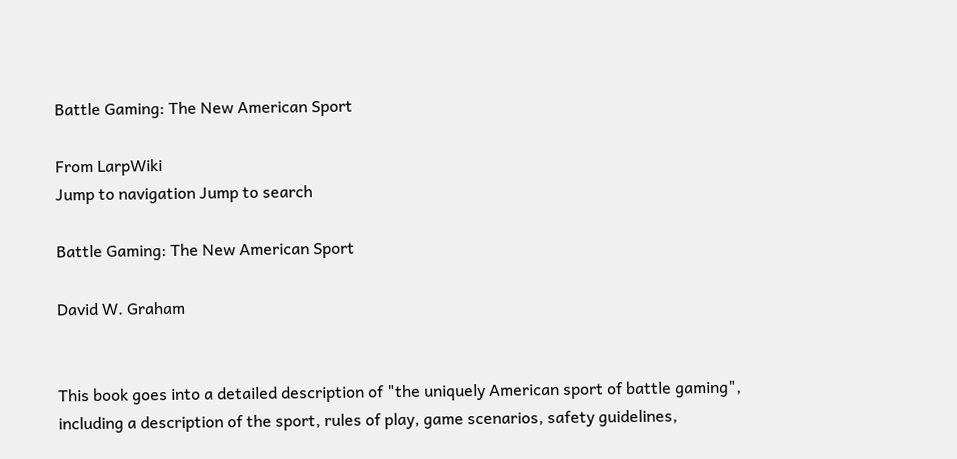Battle Gaming: The New American Sport

From LarpWiki
Jump to navigation Jump to search

Battle Gaming: The New American Sport

David W. Graham


This book goes into a detailed description of "the uniquely American sport of battle gaming", including a description of the sport, rules of play, game scenarios, safety guidelines,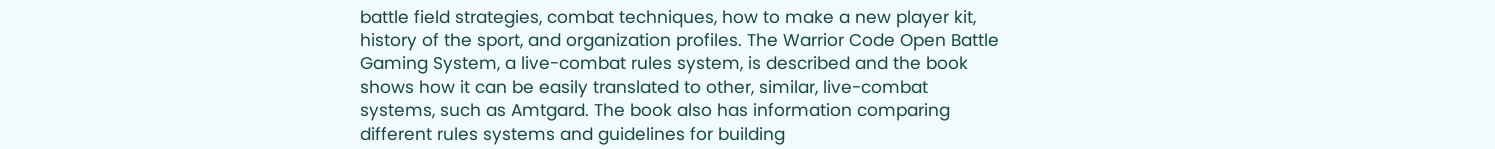battle field strategies, combat techniques, how to make a new player kit, history of the sport, and organization profiles. The Warrior Code Open Battle Gaming System, a live-combat rules system, is described and the book shows how it can be easily translated to other, similar, live-combat systems, such as Amtgard. The book also has information comparing different rules systems and guidelines for building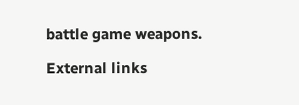battle game weapons.

External links